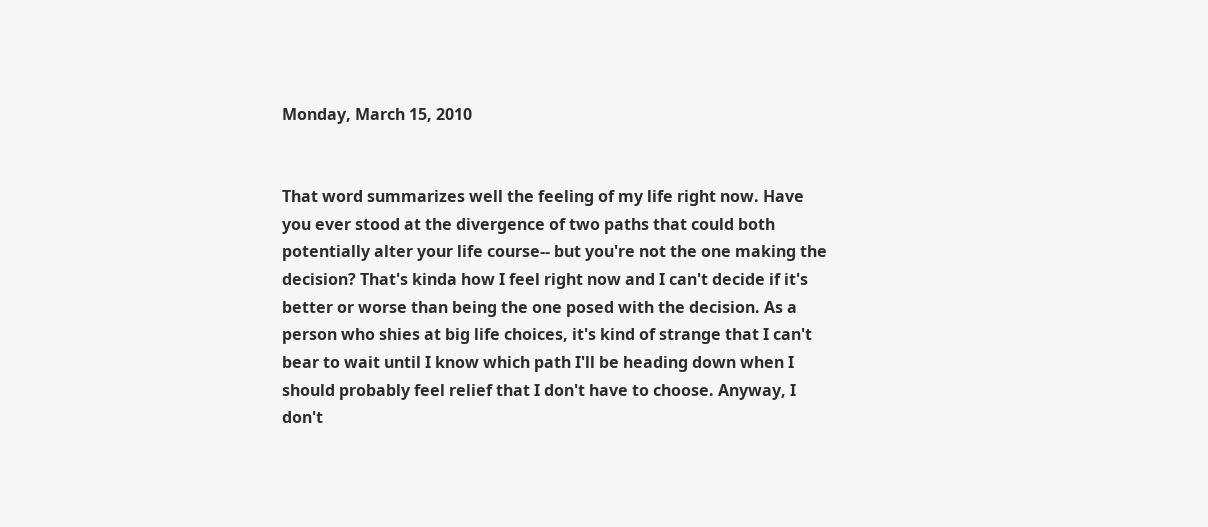Monday, March 15, 2010


That word summarizes well the feeling of my life right now. Have you ever stood at the divergence of two paths that could both potentially alter your life course-- but you're not the one making the decision? That's kinda how I feel right now and I can't decide if it's better or worse than being the one posed with the decision. As a person who shies at big life choices, it's kind of strange that I can't bear to wait until I know which path I'll be heading down when I should probably feel relief that I don't have to choose. Anyway, I don't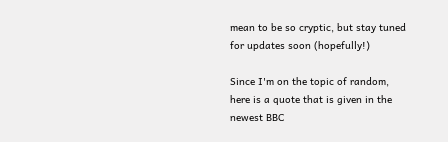mean to be so cryptic, but stay tuned for updates soon (hopefully!)

Since I'm on the topic of random, here is a quote that is given in the newest BBC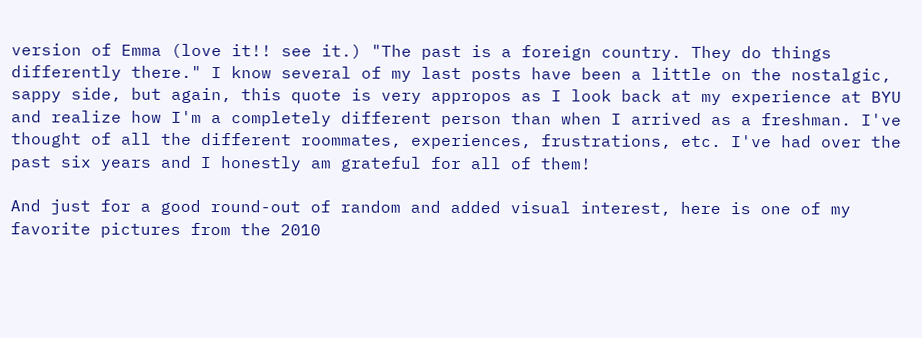version of Emma (love it!! see it.) "The past is a foreign country. They do things differently there." I know several of my last posts have been a little on the nostalgic, sappy side, but again, this quote is very appropos as I look back at my experience at BYU and realize how I'm a completely different person than when I arrived as a freshman. I've thought of all the different roommates, experiences, frustrations, etc. I've had over the past six years and I honestly am grateful for all of them!

And just for a good round-out of random and added visual interest, here is one of my favorite pictures from the 2010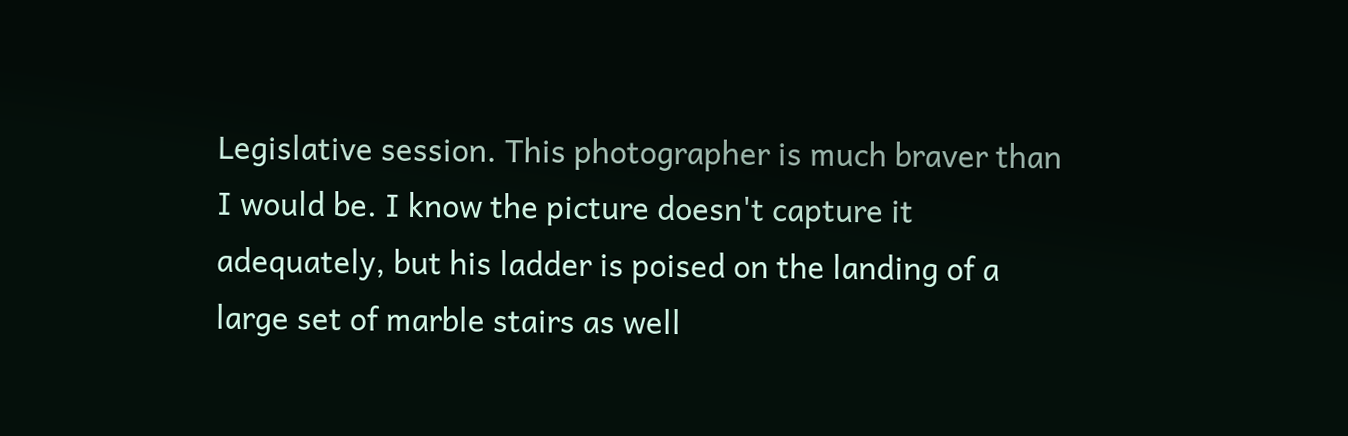Legislative session. This photographer is much braver than I would be. I know the picture doesn't capture it adequately, but his ladder is poised on the landing of a large set of marble stairs as well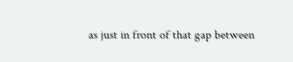as just in front of that gap between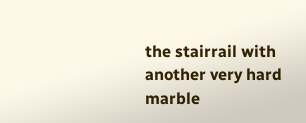the stairrail with another very hard marble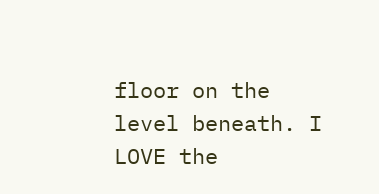floor on the level beneath. I LOVE the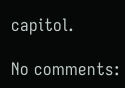capitol.

No comments: